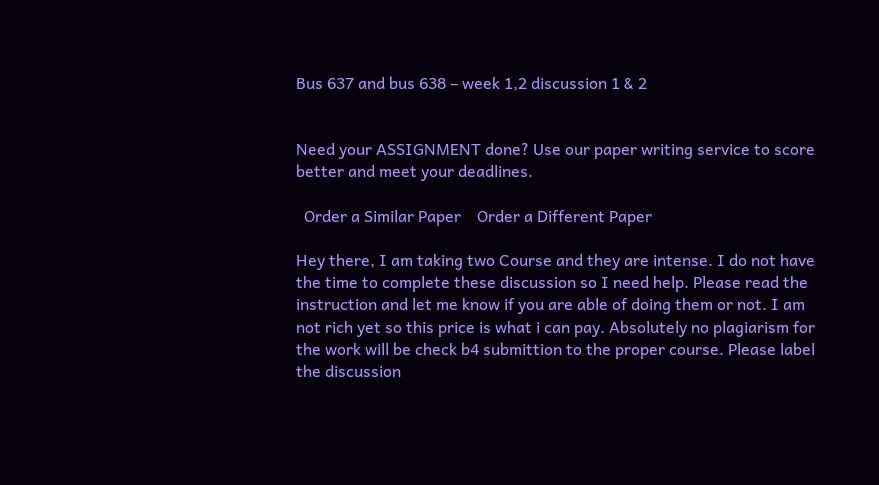Bus 637 and bus 638 – week 1,2 discussion 1 & 2


Need your ASSIGNMENT done? Use our paper writing service to score better and meet your deadlines.

  Order a Similar Paper    Order a Different Paper

Hey there, I am taking two Course and they are intense. I do not have the time to complete these discussion so I need help. Please read the instruction and let me know if you are able of doing them or not. I am not rich yet so this price is what i can pay. Absolutely no plagiarism for the work will be check b4 submittion to the proper course. Please label the discussion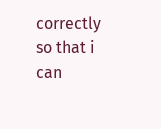correctly so that i can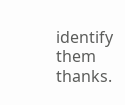identify them thanks.